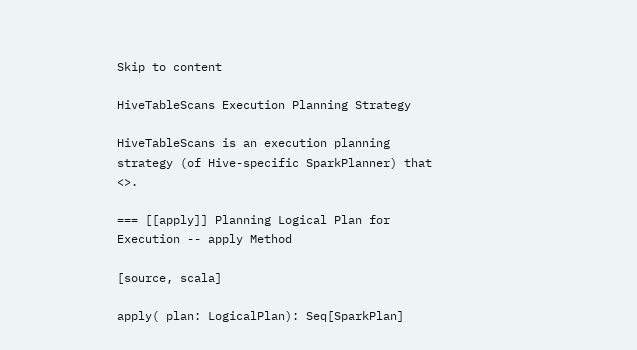Skip to content

HiveTableScans Execution Planning Strategy

HiveTableScans is an execution planning strategy (of Hive-specific SparkPlanner) that <>.

=== [[apply]] Planning Logical Plan for Execution -- apply Method

[source, scala]

apply( plan: LogicalPlan): Seq[SparkPlan]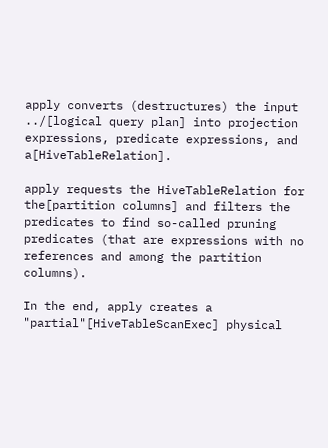apply converts (destructures) the input ../[logical query plan] into projection expressions, predicate expressions, and a[HiveTableRelation].

apply requests the HiveTableRelation for the[partition columns] and filters the predicates to find so-called pruning predicates (that are expressions with no references and among the partition columns).

In the end, apply creates a "partial"[HiveTableScanExec] physical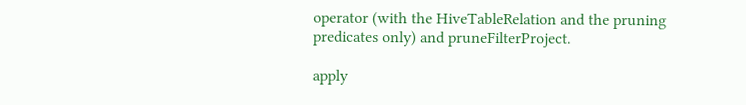operator (with the HiveTableRelation and the pruning predicates only) and pruneFilterProject.

apply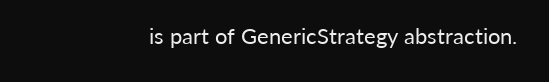is part of GenericStrategy abstraction.